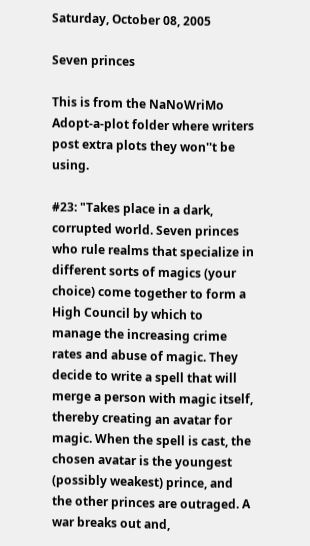Saturday, October 08, 2005

Seven princes

This is from the NaNoWriMo Adopt-a-plot folder where writers post extra plots they won''t be using.

#23: "Takes place in a dark, corrupted world. Seven princes who rule realms that specialize in different sorts of magics (your choice) come together to form a High Council by which to manage the increasing crime rates and abuse of magic. They decide to write a spell that will merge a person with magic itself, thereby creating an avatar for magic. When the spell is cast, the chosen avatar is the youngest (possibly weakest) prince, and the other princes are outraged. A war breaks out and,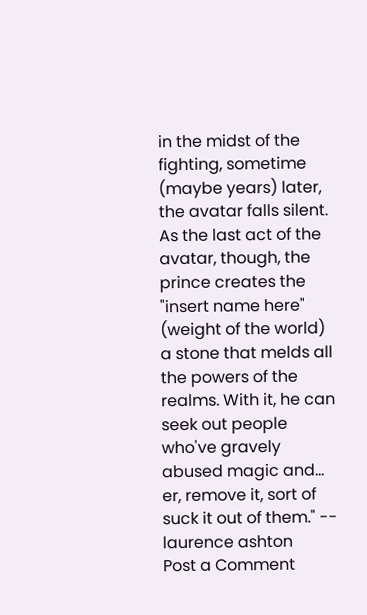in the midst of the fighting, sometime (maybe years) later, the avatar falls silent. As the last act of the avatar, though, the prince creates the "insert name here" (weight of the world) a stone that melds all the powers of the realms. With it, he can seek out people who've gravely abused magic and... er, remove it, sort of suck it out of them." -- laurence ashton
Post a Comment